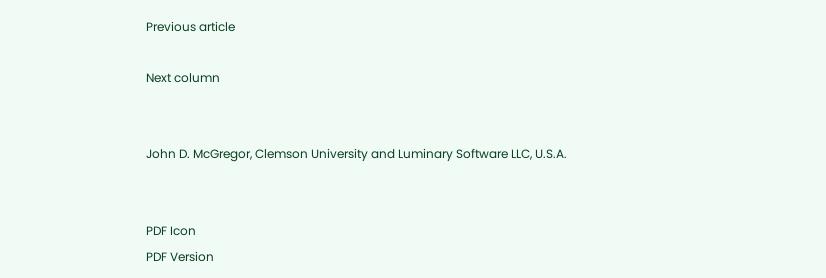Previous article

Next column


John D. McGregor, Clemson University and Luminary Software LLC, U.S.A.


PDF Icon
PDF Version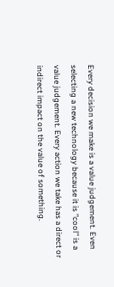Every decision we make is a value judgement. Even selecting a new technology because it is "cool" is a value judgement. Every action we take has a direct or indirect impact on the value of something.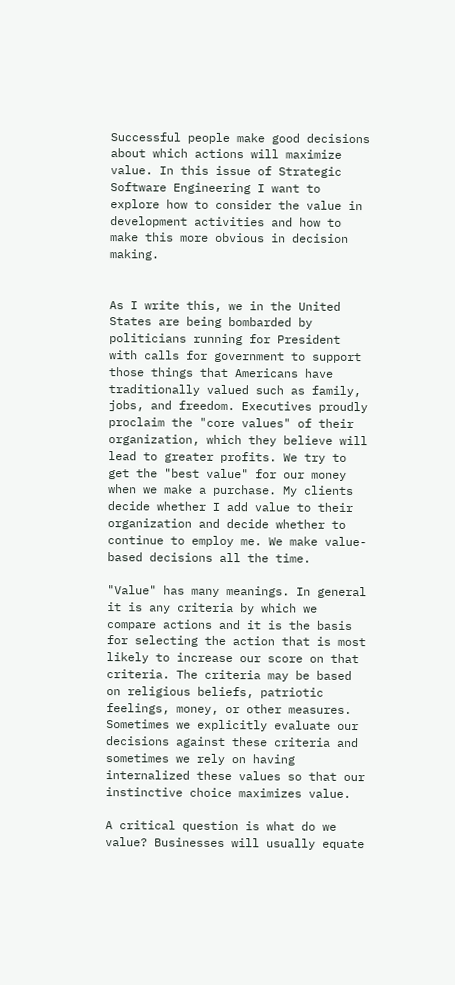Successful people make good decisions about which actions will maximize value. In this issue of Strategic Software Engineering I want to explore how to consider the value in development activities and how to make this more obvious in decision making.


As I write this, we in the United States are being bombarded by politicians running for President with calls for government to support those things that Americans have traditionally valued such as family, jobs, and freedom. Executives proudly proclaim the "core values" of their organization, which they believe will lead to greater profits. We try to get the "best value" for our money when we make a purchase. My clients decide whether I add value to their organization and decide whether to continue to employ me. We make value-based decisions all the time.

"Value" has many meanings. In general it is any criteria by which we compare actions and it is the basis for selecting the action that is most likely to increase our score on that criteria. The criteria may be based on religious beliefs, patriotic feelings, money, or other measures. Sometimes we explicitly evaluate our decisions against these criteria and sometimes we rely on having internalized these values so that our instinctive choice maximizes value.

A critical question is what do we value? Businesses will usually equate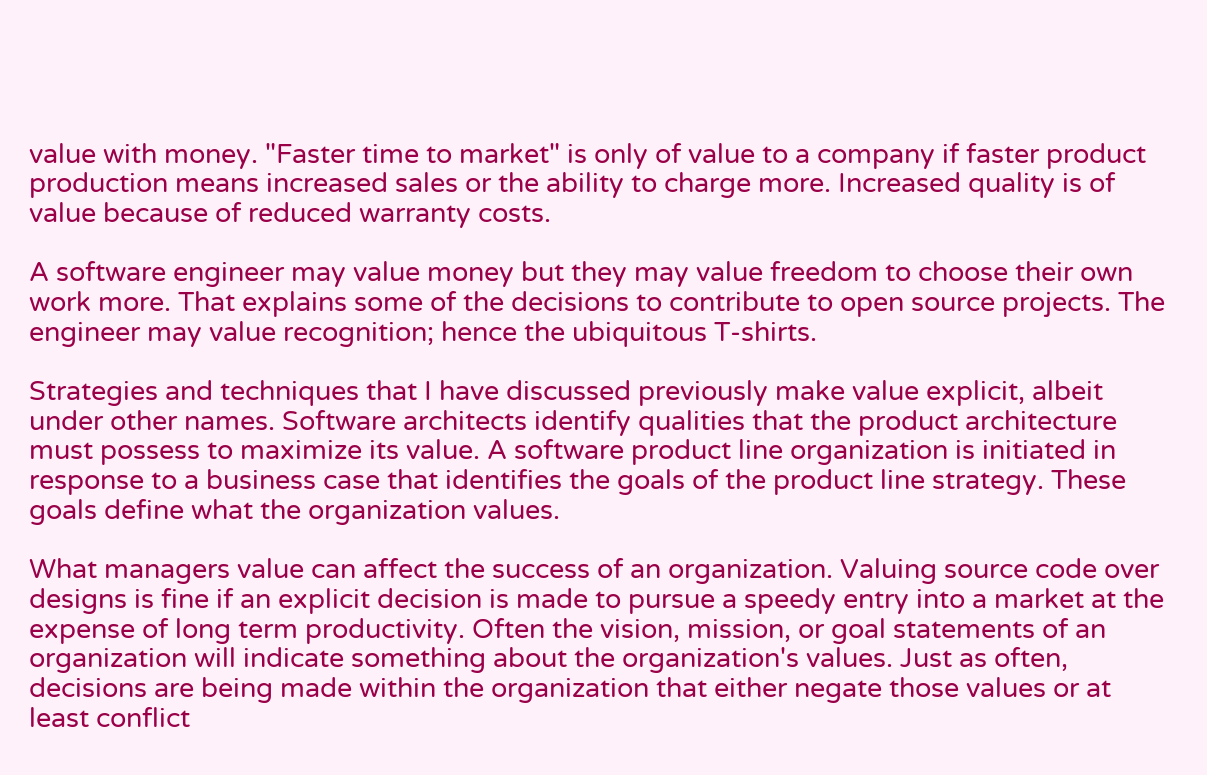value with money. "Faster time to market" is only of value to a company if faster product production means increased sales or the ability to charge more. Increased quality is of value because of reduced warranty costs.

A software engineer may value money but they may value freedom to choose their own work more. That explains some of the decisions to contribute to open source projects. The engineer may value recognition; hence the ubiquitous T-shirts.

Strategies and techniques that I have discussed previously make value explicit, albeit under other names. Software architects identify qualities that the product architecture must possess to maximize its value. A software product line organization is initiated in response to a business case that identifies the goals of the product line strategy. These goals define what the organization values.

What managers value can affect the success of an organization. Valuing source code over designs is fine if an explicit decision is made to pursue a speedy entry into a market at the expense of long term productivity. Often the vision, mission, or goal statements of an organization will indicate something about the organization's values. Just as often, decisions are being made within the organization that either negate those values or at least conflict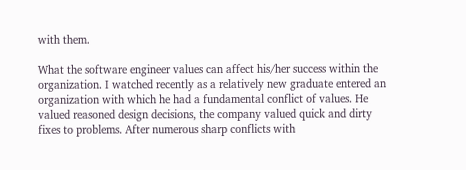with them.

What the software engineer values can affect his/her success within the organization. I watched recently as a relatively new graduate entered an organization with which he had a fundamental conflict of values. He valued reasoned design decisions, the company valued quick and dirty fixes to problems. After numerous sharp conflicts with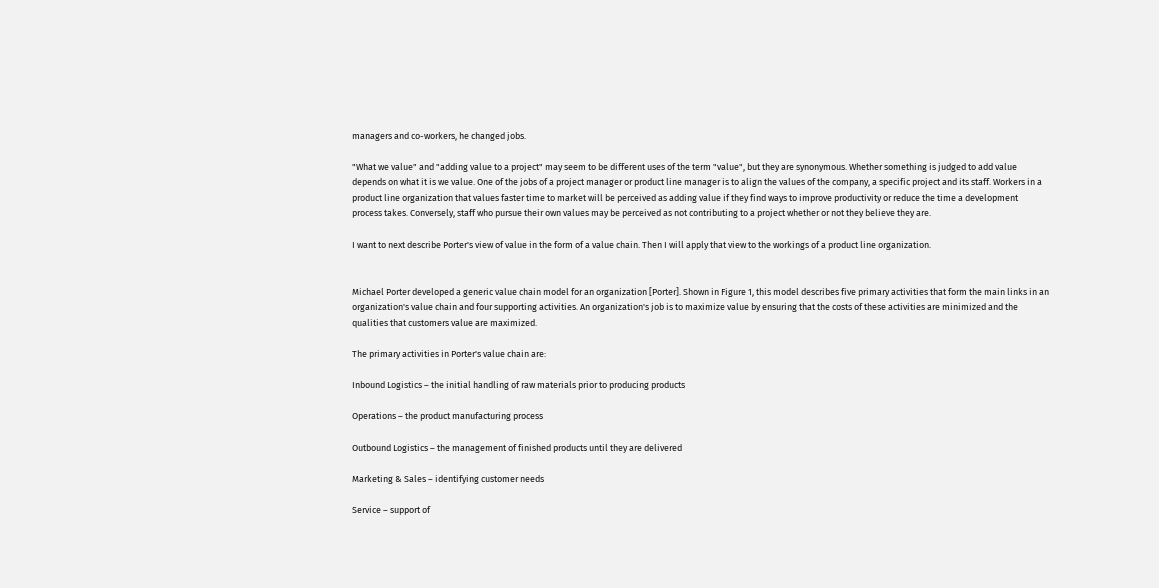managers and co-workers, he changed jobs.

"What we value" and "adding value to a project" may seem to be different uses of the term "value", but they are synonymous. Whether something is judged to add value depends on what it is we value. One of the jobs of a project manager or product line manager is to align the values of the company, a specific project and its staff. Workers in a product line organization that values faster time to market will be perceived as adding value if they find ways to improve productivity or reduce the time a development process takes. Conversely, staff who pursue their own values may be perceived as not contributing to a project whether or not they believe they are.

I want to next describe Porter's view of value in the form of a value chain. Then I will apply that view to the workings of a product line organization.


Michael Porter developed a generic value chain model for an organization [Porter]. Shown in Figure 1, this model describes five primary activities that form the main links in an organization's value chain and four supporting activities. An organization's job is to maximize value by ensuring that the costs of these activities are minimized and the qualities that customers value are maximized.

The primary activities in Porter's value chain are:

Inbound Logistics – the initial handling of raw materials prior to producing products

Operations – the product manufacturing process

Outbound Logistics – the management of finished products until they are delivered

Marketing & Sales – identifying customer needs

Service – support of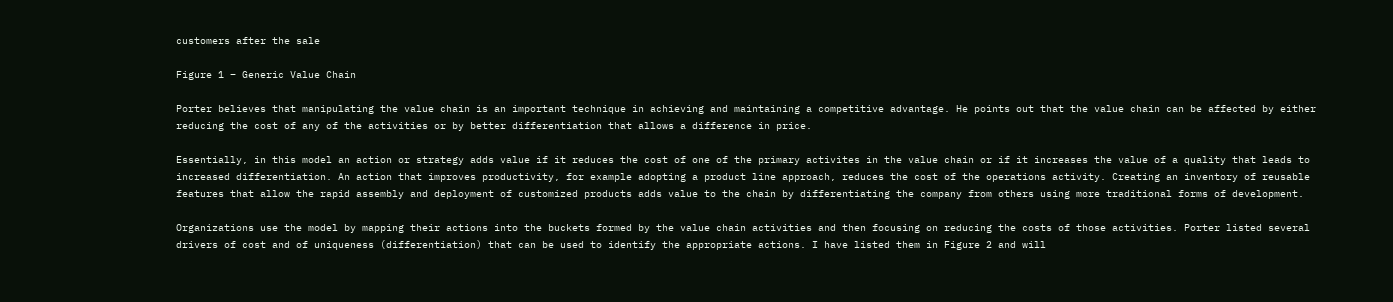customers after the sale

Figure 1 – Generic Value Chain

Porter believes that manipulating the value chain is an important technique in achieving and maintaining a competitive advantage. He points out that the value chain can be affected by either reducing the cost of any of the activities or by better differentiation that allows a difference in price.

Essentially, in this model an action or strategy adds value if it reduces the cost of one of the primary activites in the value chain or if it increases the value of a quality that leads to increased differentiation. An action that improves productivity, for example adopting a product line approach, reduces the cost of the operations activity. Creating an inventory of reusable features that allow the rapid assembly and deployment of customized products adds value to the chain by differentiating the company from others using more traditional forms of development.

Organizations use the model by mapping their actions into the buckets formed by the value chain activities and then focusing on reducing the costs of those activities. Porter listed several drivers of cost and of uniqueness (differentiation) that can be used to identify the appropriate actions. I have listed them in Figure 2 and will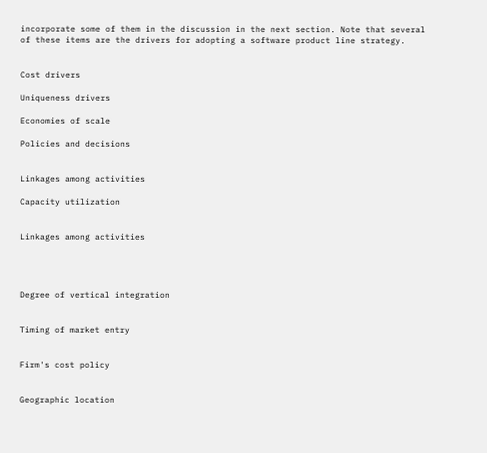incorporate some of them in the discussion in the next section. Note that several of these items are the drivers for adopting a software product line strategy.


Cost drivers

Uniqueness drivers

Economies of scale

Policies and decisions


Linkages among activities

Capacity utilization


Linkages among activities




Degree of vertical integration


Timing of market entry


Firm's cost policy


Geographic location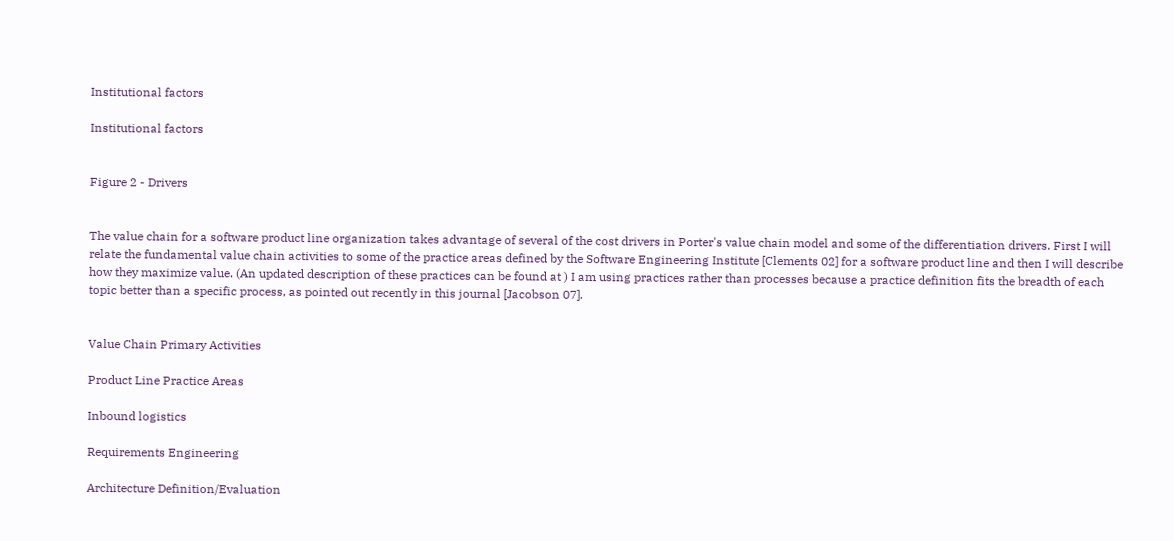Institutional factors

Institutional factors


Figure 2 - Drivers


The value chain for a software product line organization takes advantage of several of the cost drivers in Porter's value chain model and some of the differentiation drivers. First I will relate the fundamental value chain activities to some of the practice areas defined by the Software Engineering Institute [Clements 02] for a software product line and then I will describe how they maximize value. (An updated description of these practices can be found at ) I am using practices rather than processes because a practice definition fits the breadth of each topic better than a specific process, as pointed out recently in this journal [Jacobson 07].


Value Chain Primary Activities

Product Line Practice Areas

Inbound logistics

Requirements Engineering

Architecture Definition/Evaluation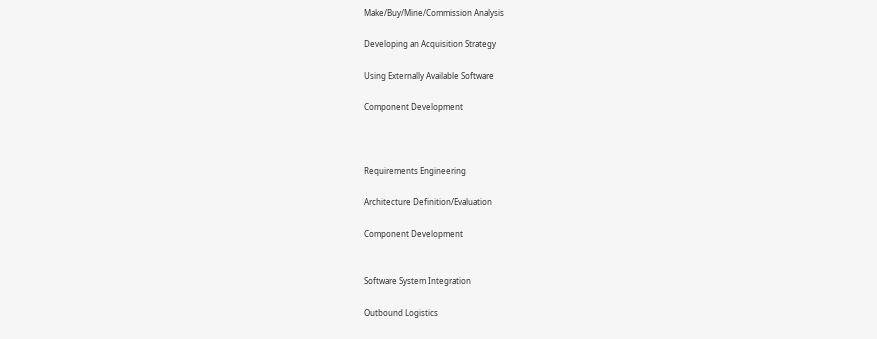Make/Buy/Mine/Commission Analysis

Developing an Acquisition Strategy

Using Externally Available Software

Component Development



Requirements Engineering

Architecture Definition/Evaluation

Component Development


Software System Integration

Outbound Logistics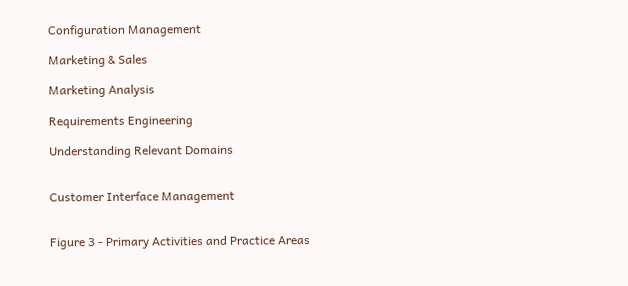Configuration Management

Marketing & Sales

Marketing Analysis

Requirements Engineering

Understanding Relevant Domains


Customer Interface Management


Figure 3 - Primary Activities and Practice Areas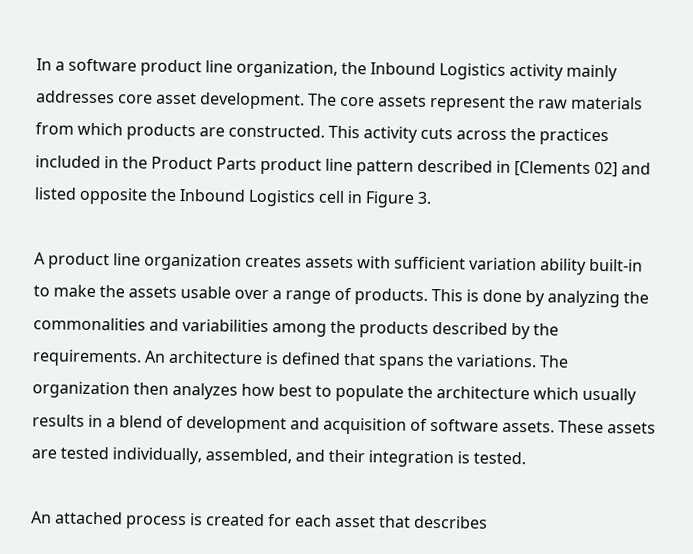In a software product line organization, the Inbound Logistics activity mainly addresses core asset development. The core assets represent the raw materials from which products are constructed. This activity cuts across the practices included in the Product Parts product line pattern described in [Clements 02] and listed opposite the Inbound Logistics cell in Figure 3.

A product line organization creates assets with sufficient variation ability built-in to make the assets usable over a range of products. This is done by analyzing the commonalities and variabilities among the products described by the requirements. An architecture is defined that spans the variations. The organization then analyzes how best to populate the architecture which usually results in a blend of development and acquisition of software assets. These assets are tested individually, assembled, and their integration is tested.

An attached process is created for each asset that describes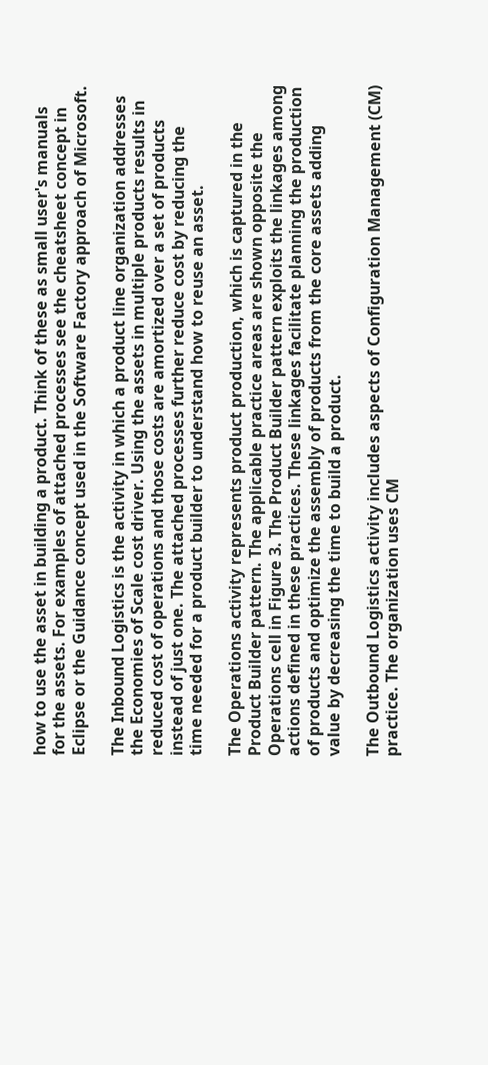how to use the asset in building a product. Think of these as small user's manuals for the assets. For examples of attached processes see the cheatsheet concept in Eclipse or the Guidance concept used in the Software Factory approach of Microsoft.

The Inbound Logistics is the activity in which a product line organization addresses the Economies of Scale cost driver. Using the assets in multiple products results in reduced cost of operations and those costs are amortized over a set of products instead of just one. The attached processes further reduce cost by reducing the time needed for a product builder to understand how to reuse an asset.

The Operations activity represents product production, which is captured in the Product Builder pattern. The applicable practice areas are shown opposite the Operations cell in Figure 3. The Product Builder pattern exploits the linkages among actions defined in these practices. These linkages facilitate planning the production of products and optimize the assembly of products from the core assets adding value by decreasing the time to build a product.

The Outbound Logistics activity includes aspects of Configuration Management (CM) practice. The organization uses CM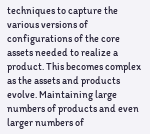techniques to capture the various versions of configurations of the core assets needed to realize a product. This becomes complex as the assets and products evolve. Maintaining large numbers of products and even larger numbers of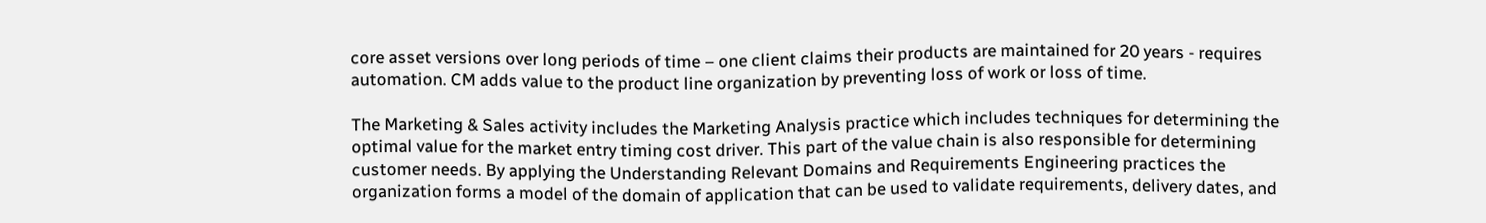core asset versions over long periods of time – one client claims their products are maintained for 20 years - requires automation. CM adds value to the product line organization by preventing loss of work or loss of time.

The Marketing & Sales activity includes the Marketing Analysis practice which includes techniques for determining the optimal value for the market entry timing cost driver. This part of the value chain is also responsible for determining customer needs. By applying the Understanding Relevant Domains and Requirements Engineering practices the organization forms a model of the domain of application that can be used to validate requirements, delivery dates, and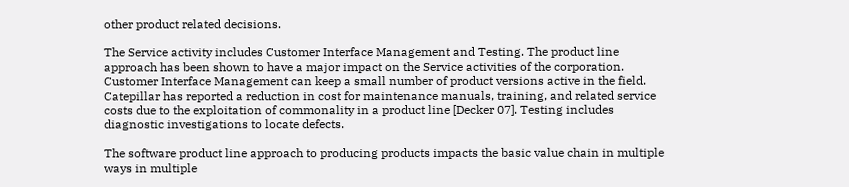other product related decisions.

The Service activity includes Customer Interface Management and Testing. The product line approach has been shown to have a major impact on the Service activities of the corporation. Customer Interface Management can keep a small number of product versions active in the field. Catepillar has reported a reduction in cost for maintenance manuals, training, and related service costs due to the exploitation of commonality in a product line [Decker 07]. Testing includes diagnostic investigations to locate defects.

The software product line approach to producing products impacts the basic value chain in multiple ways in multiple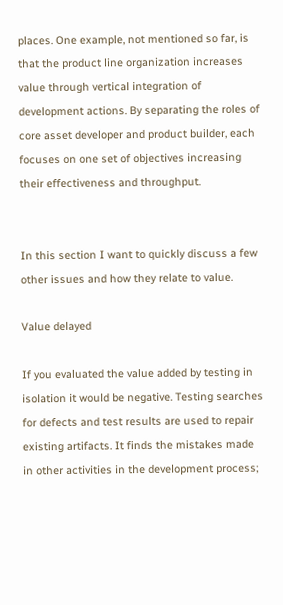places. One example, not mentioned so far, is that the product line organization increases value through vertical integration of development actions. By separating the roles of core asset developer and product builder, each focuses on one set of objectives increasing their effectiveness and throughput.


In this section I want to quickly discuss a few other issues and how they relate to value.

Value delayed

If you evaluated the value added by testing in isolation it would be negative. Testing searches for defects and test results are used to repair existing artifacts. It finds the mistakes made in other activities in the development process;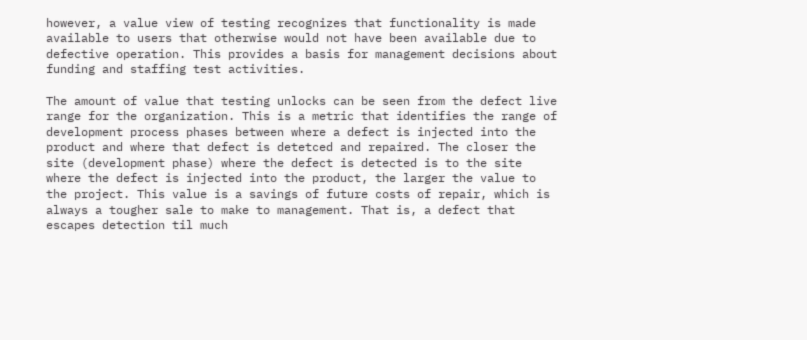however, a value view of testing recognizes that functionality is made available to users that otherwise would not have been available due to defective operation. This provides a basis for management decisions about funding and staffing test activities.

The amount of value that testing unlocks can be seen from the defect live range for the organization. This is a metric that identifies the range of development process phases between where a defect is injected into the product and where that defect is detetced and repaired. The closer the site (development phase) where the defect is detected is to the site where the defect is injected into the product, the larger the value to the project. This value is a savings of future costs of repair, which is always a tougher sale to make to management. That is, a defect that escapes detection til much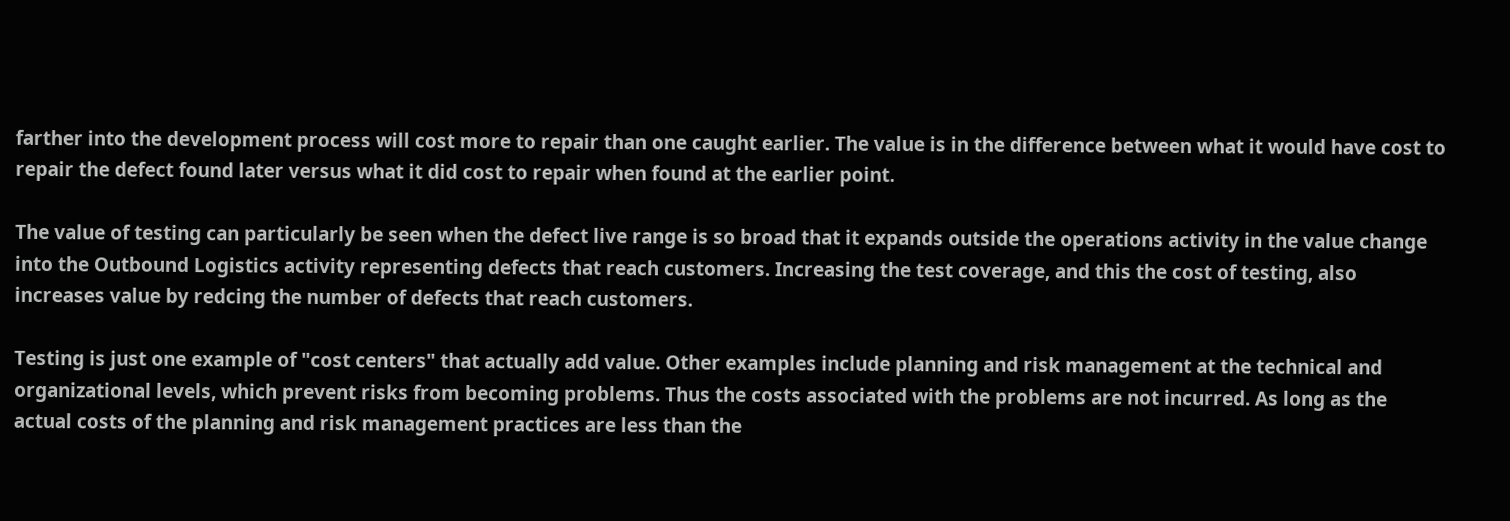farther into the development process will cost more to repair than one caught earlier. The value is in the difference between what it would have cost to repair the defect found later versus what it did cost to repair when found at the earlier point.

The value of testing can particularly be seen when the defect live range is so broad that it expands outside the operations activity in the value change into the Outbound Logistics activity representing defects that reach customers. Increasing the test coverage, and this the cost of testing, also increases value by redcing the number of defects that reach customers.

Testing is just one example of "cost centers" that actually add value. Other examples include planning and risk management at the technical and organizational levels, which prevent risks from becoming problems. Thus the costs associated with the problems are not incurred. As long as the actual costs of the planning and risk management practices are less than the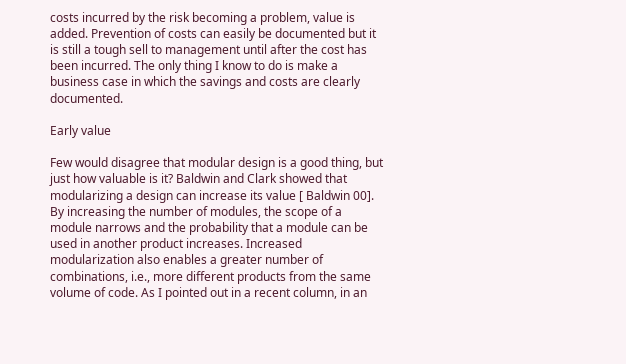costs incurred by the risk becoming a problem, value is added. Prevention of costs can easily be documented but it is still a tough sell to management until after the cost has been incurred. The only thing I know to do is make a business case in which the savings and costs are clearly documented.

Early value

Few would disagree that modular design is a good thing, but just how valuable is it? Baldwin and Clark showed that modularizing a design can increase its value [ Baldwin 00]. By increasing the number of modules, the scope of a module narrows and the probability that a module can be used in another product increases. Increased modularization also enables a greater number of combinations, i.e., more different products from the same volume of code. As I pointed out in a recent column, in an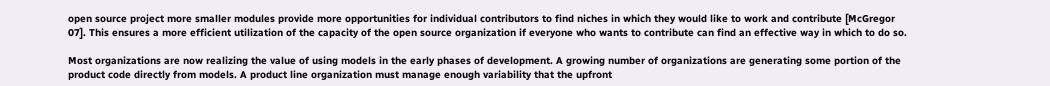open source project more smaller modules provide more opportunities for individual contributors to find niches in which they would like to work and contribute [McGregor 07]. This ensures a more efficient utilization of the capacity of the open source organization if everyone who wants to contribute can find an effective way in which to do so.

Most organizations are now realizing the value of using models in the early phases of development. A growing number of organizations are generating some portion of the product code directly from models. A product line organization must manage enough variability that the upfront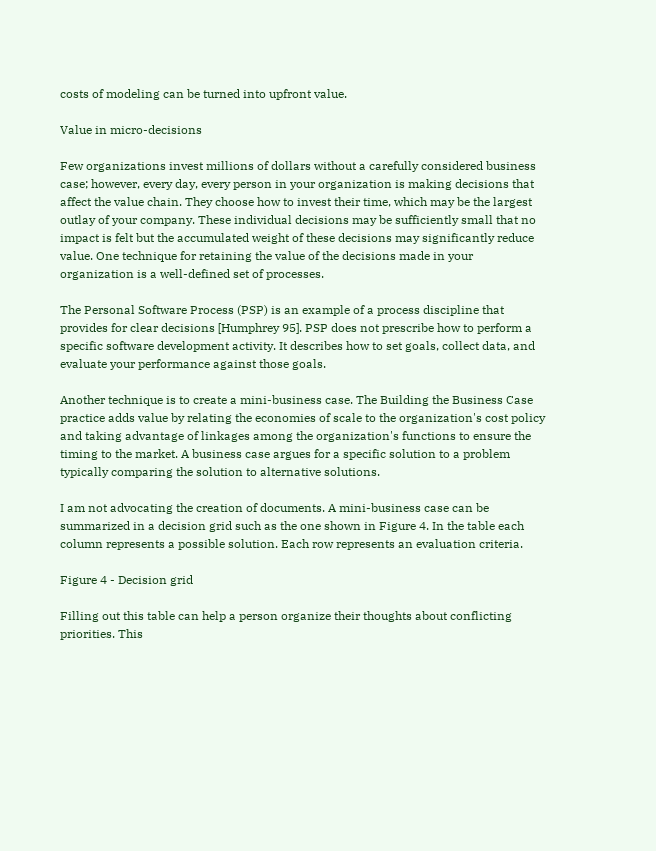costs of modeling can be turned into upfront value.

Value in micro-decisions

Few organizations invest millions of dollars without a carefully considered business case; however, every day, every person in your organization is making decisions that affect the value chain. They choose how to invest their time, which may be the largest outlay of your company. These individual decisions may be sufficiently small that no impact is felt but the accumulated weight of these decisions may significantly reduce value. One technique for retaining the value of the decisions made in your organization is a well-defined set of processes.

The Personal Software Process (PSP) is an example of a process discipline that provides for clear decisions [Humphrey 95]. PSP does not prescribe how to perform a specific software development activity. It describes how to set goals, collect data, and evaluate your performance against those goals.

Another technique is to create a mini-business case. The Building the Business Case practice adds value by relating the economies of scale to the organization's cost policy and taking advantage of linkages among the organization's functions to ensure the timing to the market. A business case argues for a specific solution to a problem typically comparing the solution to alternative solutions.

I am not advocating the creation of documents. A mini-business case can be summarized in a decision grid such as the one shown in Figure 4. In the table each column represents a possible solution. Each row represents an evaluation criteria.

Figure 4 - Decision grid

Filling out this table can help a person organize their thoughts about conflicting priorities. This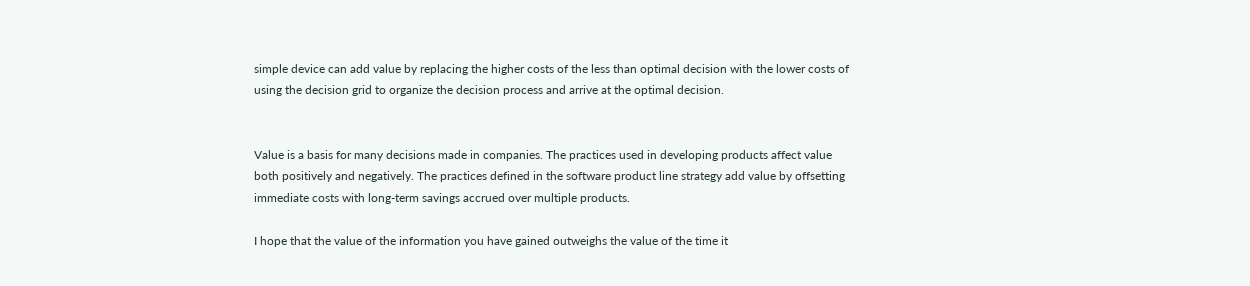simple device can add value by replacing the higher costs of the less than optimal decision with the lower costs of using the decision grid to organize the decision process and arrive at the optimal decision.


Value is a basis for many decisions made in companies. The practices used in developing products affect value both positively and negatively. The practices defined in the software product line strategy add value by offsetting immediate costs with long-term savings accrued over multiple products.

I hope that the value of the information you have gained outweighs the value of the time it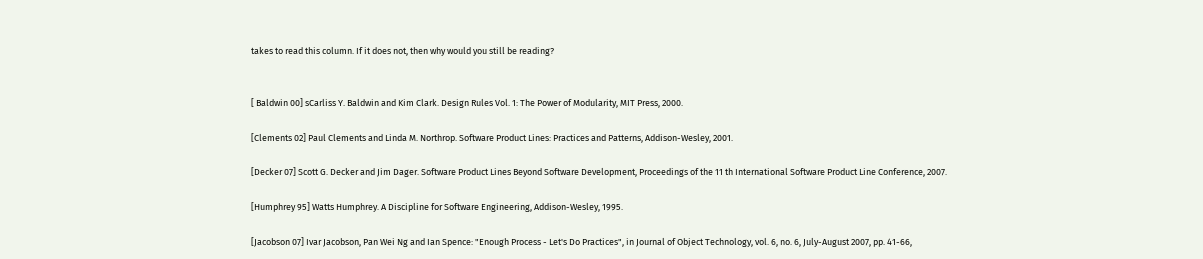takes to read this column. If it does not, then why would you still be reading?


[ Baldwin 00] sCarliss Y. Baldwin and Kim Clark. Design Rules Vol. 1: The Power of Modularity, MIT Press, 2000.

[Clements 02] Paul Clements and Linda M. Northrop. Software Product Lines: Practices and Patterns, Addison-Wesley, 2001.

[Decker 07] Scott G. Decker and Jim Dager. Software Product Lines Beyond Software Development, Proceedings of the 11 th International Software Product Line Conference, 2007.

[Humphrey 95] Watts Humphrey. A Discipline for Software Engineering, Addison-Wesley, 1995.

[Jacobson 07] Ivar Jacobson, Pan Wei Ng and Ian Spence: "Enough Process - Let's Do Practices", in Journal of Object Technology, vol. 6, no. 6, July-August 2007, pp. 41-66,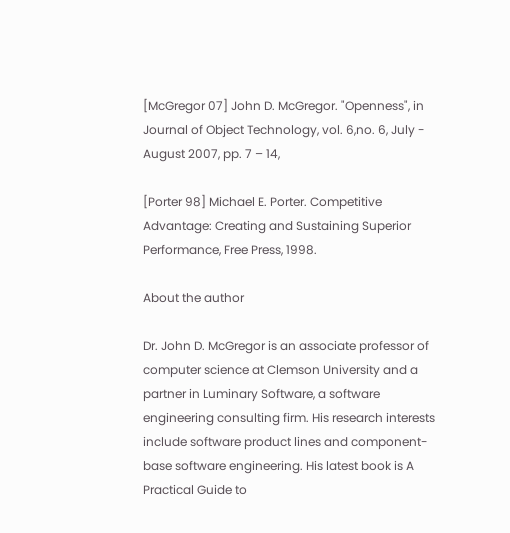[McGregor 07] John D. McGregor. "Openness", in Journal of Object Technology, vol. 6,no. 6, July - August 2007, pp. 7 – 14,

[Porter 98] Michael E. Porter. Competitive Advantage: Creating and Sustaining Superior Performance, Free Press, 1998.

About the author

Dr. John D. McGregor is an associate professor of computer science at Clemson University and a partner in Luminary Software, a software engineering consulting firm. His research interests include software product lines and component-base software engineering. His latest book is A Practical Guide to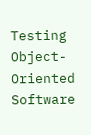Testing Object-Oriented Software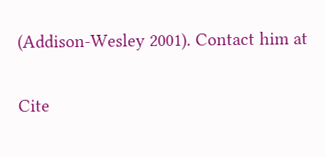(Addison-Wesley 2001). Contact him at

Cite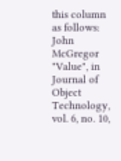this column as follows: John McGregor "Value", in Journal of Object Technology, vol. 6, no. 10,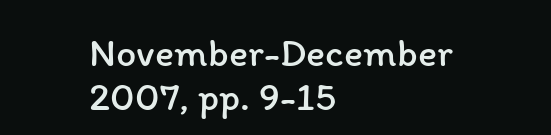November-December 2007, pp. 9-15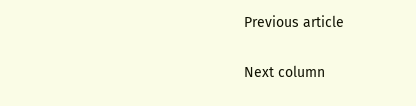Previous article

Next column